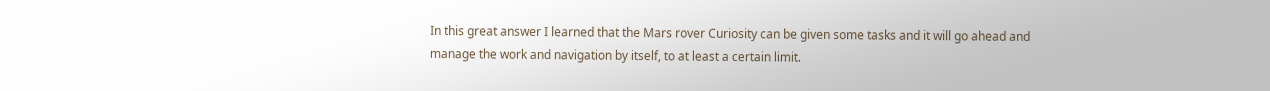In this great answer I learned that the Mars rover Curiosity can be given some tasks and it will go ahead and manage the work and navigation by itself, to at least a certain limit.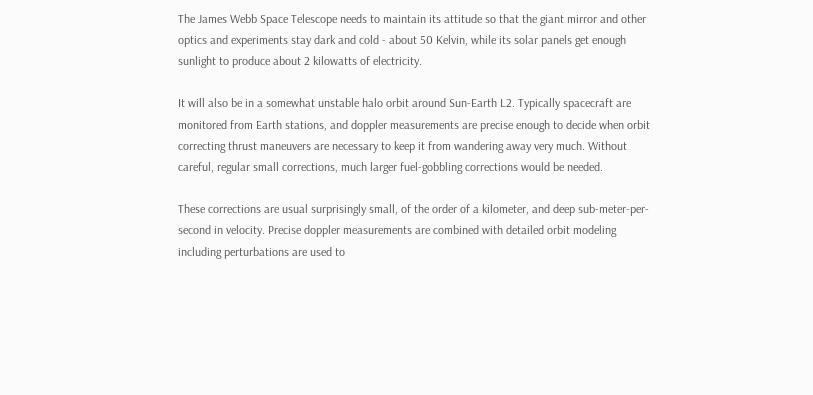The James Webb Space Telescope needs to maintain its attitude so that the giant mirror and other optics and experiments stay dark and cold - about 50 Kelvin, while its solar panels get enough sunlight to produce about 2 kilowatts of electricity.

It will also be in a somewhat unstable halo orbit around Sun-Earth L2. Typically spacecraft are monitored from Earth stations, and doppler measurements are precise enough to decide when orbit correcting thrust maneuvers are necessary to keep it from wandering away very much. Without careful, regular small corrections, much larger fuel-gobbling corrections would be needed.

These corrections are usual surprisingly small, of the order of a kilometer, and deep sub-meter-per-second in velocity. Precise doppler measurements are combined with detailed orbit modeling including perturbations are used to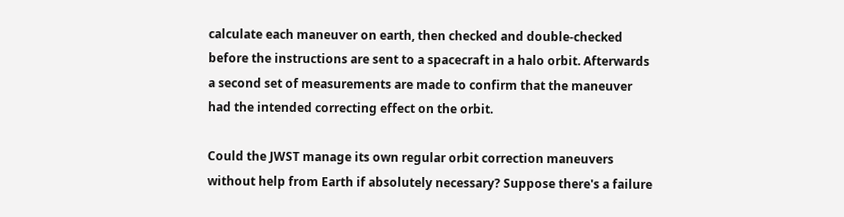calculate each maneuver on earth, then checked and double-checked before the instructions are sent to a spacecraft in a halo orbit. Afterwards a second set of measurements are made to confirm that the maneuver had the intended correcting effect on the orbit.

Could the JWST manage its own regular orbit correction maneuvers without help from Earth if absolutely necessary? Suppose there's a failure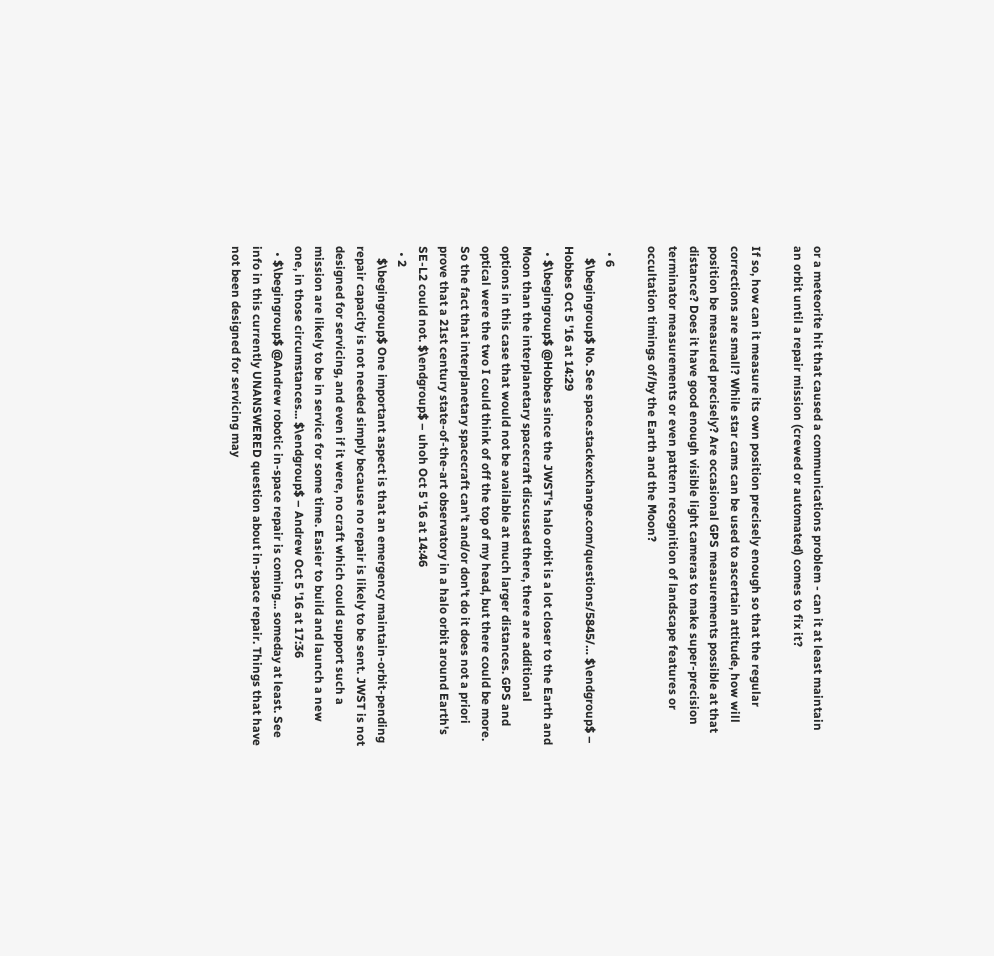or a meteorite hit that caused a communications problem - can it at least maintain an orbit until a repair mission (crewed or automated) comes to fix it?

If so, how can it measure its own position precisely enough so that the regular corrections are small? While star cams can be used to ascertain attitude, how will position be measured precisely? Are occasional GPS measurements possible at that distance? Does it have good enough visible light cameras to make super-precision terminator measurements or even pattern recognition of landscape features or occultation timings of/by the Earth and the Moon?

  • 6
    $\begingroup$ No. See space.stackexchange.com/questions/5845/… $\endgroup$ – Hobbes Oct 5 '16 at 14:29
  • $\begingroup$ @Hobbes since the JWST's halo orbit is a lot closer to the Earth and Moon than the interplanetary spacecraft discussed there, there are additional options in this case that would not be available at much larger distances. GPS and optical were the two I could think of off the top of my head, but there could be more. So the fact that interplanetary spacecraft can't and/or don't do it does not a priori prove that a 21st century state-of-the-art observatory in a halo orbit around Earth's SE-L2 could not. $\endgroup$ – uhoh Oct 5 '16 at 14:46
  • 2
    $\begingroup$ One important aspect is that an emergency maintain-orbit-pending repair capacity is not needed simply because no repair is likely to be sent. JWST is not designed for servicing, and even if it were, no craft which could support such a mission are likely to be in service for some time. Easier to build and launch a new one, in those circumstances... $\endgroup$ – Andrew Oct 5 '16 at 17:36
  • $\begingroup$ @Andrew robotic in-space repair is coming... someday at least. See info in this currently UNANSWERED question about in-space repair. Things that have not been designed for servicing may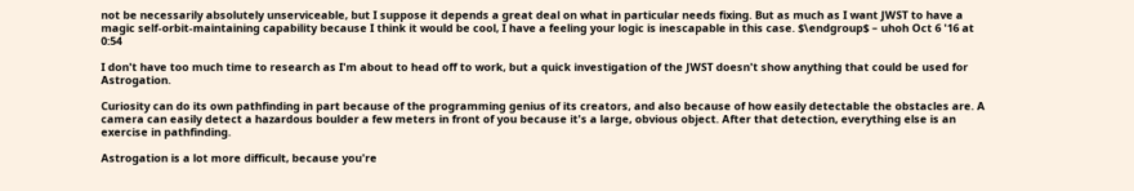not be necessarily absolutely unserviceable, but I suppose it depends a great deal on what in particular needs fixing. But as much as I want JWST to have a magic self-orbit-maintaining capability because I think it would be cool, I have a feeling your logic is inescapable in this case. $\endgroup$ – uhoh Oct 6 '16 at 0:54

I don't have too much time to research as I'm about to head off to work, but a quick investigation of the JWST doesn't show anything that could be used for Astrogation.

Curiosity can do its own pathfinding in part because of the programming genius of its creators, and also because of how easily detectable the obstacles are. A camera can easily detect a hazardous boulder a few meters in front of you because it's a large, obvious object. After that detection, everything else is an exercise in pathfinding.

Astrogation is a lot more difficult, because you're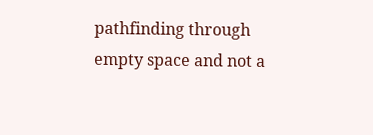pathfinding through empty space and not a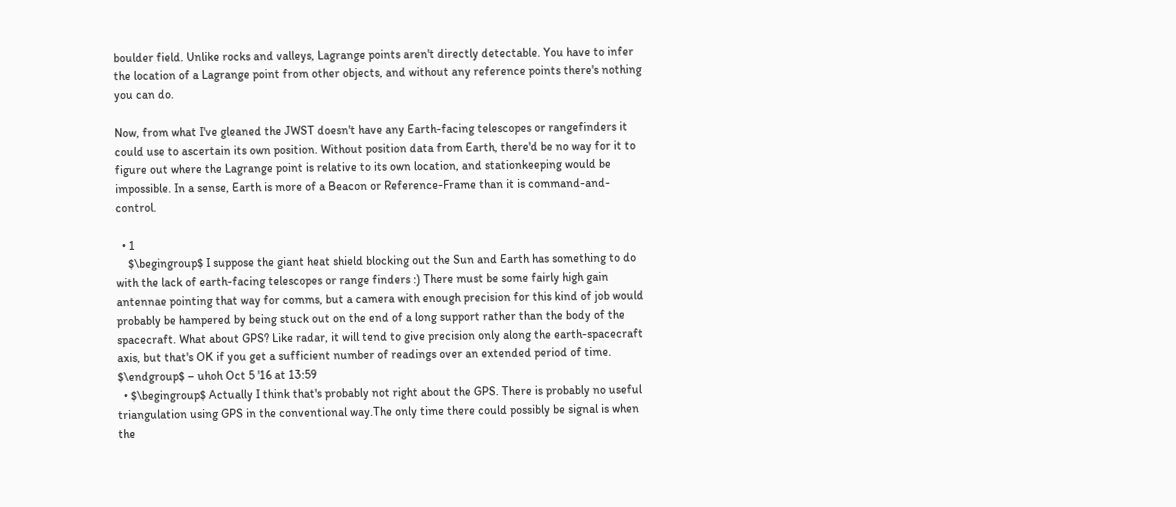boulder field. Unlike rocks and valleys, Lagrange points aren't directly detectable. You have to infer the location of a Lagrange point from other objects, and without any reference points there's nothing you can do.

Now, from what I've gleaned the JWST doesn't have any Earth-facing telescopes or rangefinders it could use to ascertain its own position. Without position data from Earth, there'd be no way for it to figure out where the Lagrange point is relative to its own location, and stationkeeping would be impossible. In a sense, Earth is more of a Beacon or Reference-Frame than it is command-and-control.

  • 1
    $\begingroup$ I suppose the giant heat shield blocking out the Sun and Earth has something to do with the lack of earth-facing telescopes or range finders :) There must be some fairly high gain antennae pointing that way for comms, but a camera with enough precision for this kind of job would probably be hampered by being stuck out on the end of a long support rather than the body of the spacecraft. What about GPS? Like radar, it will tend to give precision only along the earth-spacecraft axis, but that's OK if you get a sufficient number of readings over an extended period of time. $\endgroup$ – uhoh Oct 5 '16 at 13:59
  • $\begingroup$ Actually I think that's probably not right about the GPS. There is probably no useful triangulation using GPS in the conventional way.The only time there could possibly be signal is when the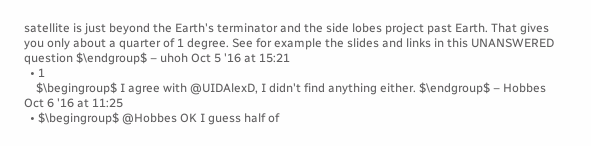satellite is just beyond the Earth's terminator and the side lobes project past Earth. That gives you only about a quarter of 1 degree. See for example the slides and links in this UNANSWERED question $\endgroup$ – uhoh Oct 5 '16 at 15:21
  • 1
    $\begingroup$ I agree with @UIDAlexD, I didn't find anything either. $\endgroup$ – Hobbes Oct 6 '16 at 11:25
  • $\begingroup$ @Hobbes OK I guess half of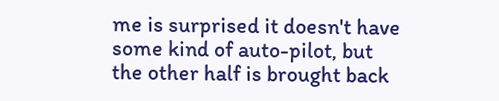me is surprised it doesn't have some kind of auto-pilot, but the other half is brought back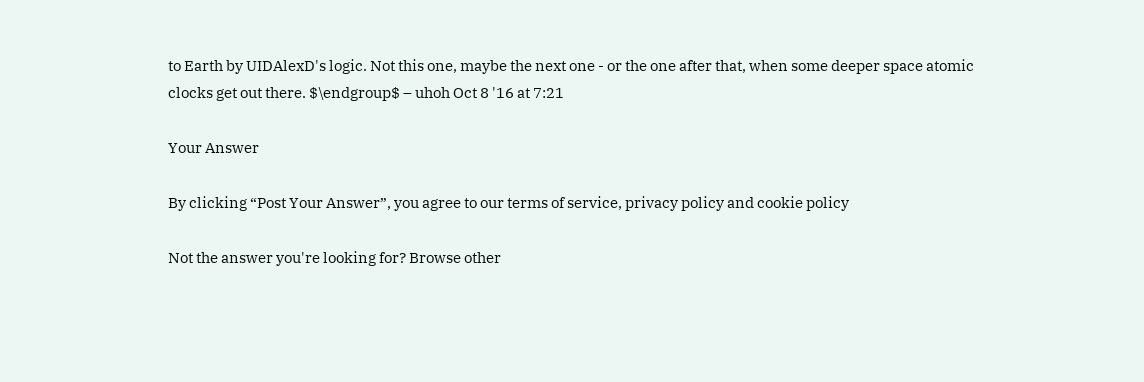to Earth by UIDAlexD's logic. Not this one, maybe the next one - or the one after that, when some deeper space atomic clocks get out there. $\endgroup$ – uhoh Oct 8 '16 at 7:21

Your Answer

By clicking “Post Your Answer”, you agree to our terms of service, privacy policy and cookie policy

Not the answer you're looking for? Browse other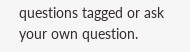questions tagged or ask your own question.